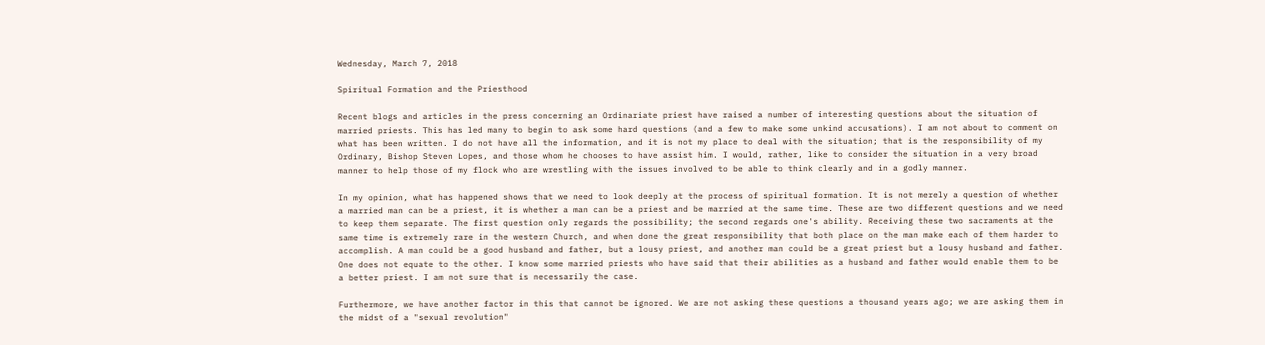Wednesday, March 7, 2018

Spiritual Formation and the Priesthood

Recent blogs and articles in the press concerning an Ordinariate priest have raised a number of interesting questions about the situation of married priests. This has led many to begin to ask some hard questions (and a few to make some unkind accusations). I am not about to comment on what has been written. I do not have all the information, and it is not my place to deal with the situation; that is the responsibility of my Ordinary, Bishop Steven Lopes, and those whom he chooses to have assist him. I would, rather, like to consider the situation in a very broad manner to help those of my flock who are wrestling with the issues involved to be able to think clearly and in a godly manner.

In my opinion, what has happened shows that we need to look deeply at the process of spiritual formation. It is not merely a question of whether a married man can be a priest, it is whether a man can be a priest and be married at the same time. These are two different questions and we need to keep them separate. The first question only regards the possibility; the second regards one's ability. Receiving these two sacraments at the same time is extremely rare in the western Church, and when done the great responsibility that both place on the man make each of them harder to accomplish. A man could be a good husband and father, but a lousy priest, and another man could be a great priest but a lousy husband and father. One does not equate to the other. I know some married priests who have said that their abilities as a husband and father would enable them to be a better priest. I am not sure that is necessarily the case.

Furthermore, we have another factor in this that cannot be ignored. We are not asking these questions a thousand years ago; we are asking them in the midst of a "sexual revolution"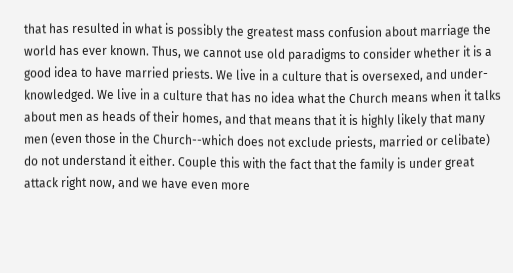that has resulted in what is possibly the greatest mass confusion about marriage the world has ever known. Thus, we cannot use old paradigms to consider whether it is a good idea to have married priests. We live in a culture that is oversexed, and under-knowledged. We live in a culture that has no idea what the Church means when it talks about men as heads of their homes, and that means that it is highly likely that many men (even those in the Church--which does not exclude priests, married or celibate) do not understand it either. Couple this with the fact that the family is under great attack right now, and we have even more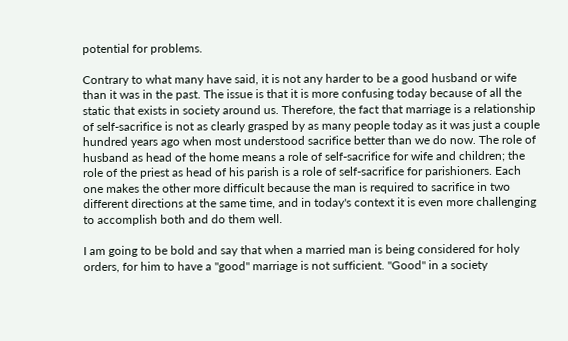potential for problems.

Contrary to what many have said, it is not any harder to be a good husband or wife than it was in the past. The issue is that it is more confusing today because of all the static that exists in society around us. Therefore, the fact that marriage is a relationship of self-sacrifice is not as clearly grasped by as many people today as it was just a couple hundred years ago when most understood sacrifice better than we do now. The role of husband as head of the home means a role of self-sacrifice for wife and children; the role of the priest as head of his parish is a role of self-sacrifice for parishioners. Each one makes the other more difficult because the man is required to sacrifice in two different directions at the same time, and in today's context it is even more challenging to accomplish both and do them well.

I am going to be bold and say that when a married man is being considered for holy orders, for him to have a "good" marriage is not sufficient. "Good" in a society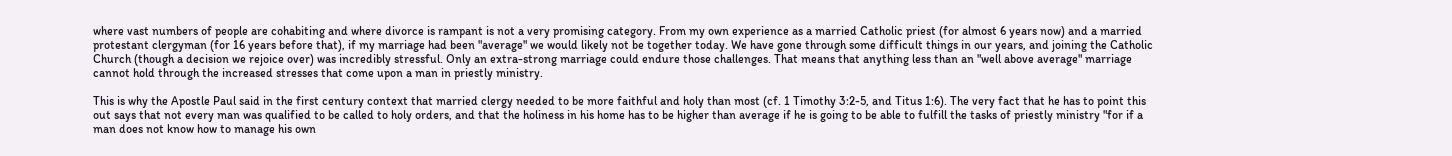where vast numbers of people are cohabiting and where divorce is rampant is not a very promising category. From my own experience as a married Catholic priest (for almost 6 years now) and a married protestant clergyman (for 16 years before that), if my marriage had been "average" we would likely not be together today. We have gone through some difficult things in our years, and joining the Catholic Church (though a decision we rejoice over) was incredibly stressful. Only an extra-strong marriage could endure those challenges. That means that anything less than an "well above average" marriage cannot hold through the increased stresses that come upon a man in priestly ministry.

This is why the Apostle Paul said in the first century context that married clergy needed to be more faithful and holy than most (cf. 1 Timothy 3:2-5, and Titus 1:6). The very fact that he has to point this out says that not every man was qualified to be called to holy orders, and that the holiness in his home has to be higher than average if he is going to be able to fulfill the tasks of priestly ministry "for if a man does not know how to manage his own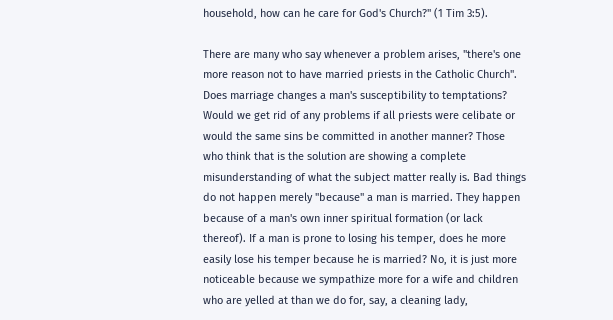household, how can he care for God's Church?" (1 Tim 3:5).

There are many who say whenever a problem arises, "there's one more reason not to have married priests in the Catholic Church". Does marriage changes a man's susceptibility to temptations? Would we get rid of any problems if all priests were celibate or would the same sins be committed in another manner? Those who think that is the solution are showing a complete misunderstanding of what the subject matter really is. Bad things do not happen merely "because" a man is married. They happen because of a man's own inner spiritual formation (or lack thereof). If a man is prone to losing his temper, does he more easily lose his temper because he is married? No, it is just more noticeable because we sympathize more for a wife and children who are yelled at than we do for, say, a cleaning lady,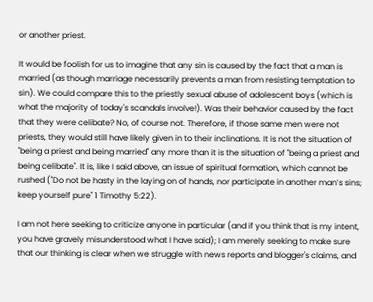or another priest.

It would be foolish for us to imagine that any sin is caused by the fact that a man is married (as though marriage necessarily prevents a man from resisting temptation to sin). We could compare this to the priestly sexual abuse of adolescent boys (which is what the majority of today's scandals involve!). Was their behavior caused by the fact that they were celibate? No, of course not. Therefore, if those same men were not priests, they would still have likely given in to their inclinations. It is not the situation of "being a priest and being married" any more than it is the situation of "being a priest and being celibate". It is, like I said above, an issue of spiritual formation, which cannot be rushed ("Do not be hasty in the laying on of hands, nor participate in another man’s sins; keep yourself pure" 1 Timothy 5:22).

I am not here seeking to criticize anyone in particular (and if you think that is my intent, you have gravely misunderstood what I have said); I am merely seeking to make sure that our thinking is clear when we struggle with news reports and blogger's claims, and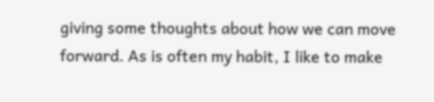giving some thoughts about how we can move forward. As is often my habit, I like to make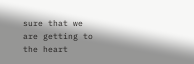sure that we are getting to the heart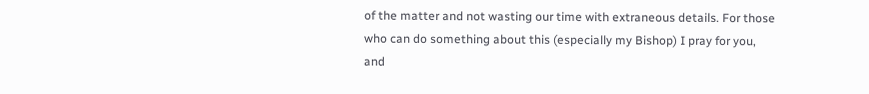of the matter and not wasting our time with extraneous details. For those who can do something about this (especially my Bishop) I pray for you, and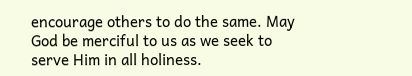encourage others to do the same. May God be merciful to us as we seek to serve Him in all holiness.